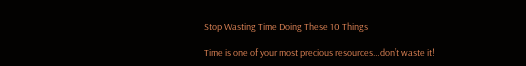Stop Wasting Time Doing These 10 Things

Time is one of your most precious resources…don’t waste it!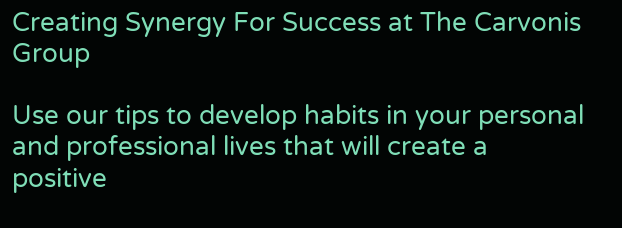Creating Synergy For Success at The Carvonis Group

Use our tips to develop habits in your personal and professional lives that will create a positive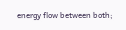energy flow between both;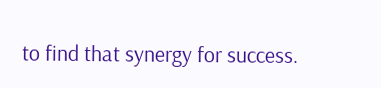to find that synergy for success.